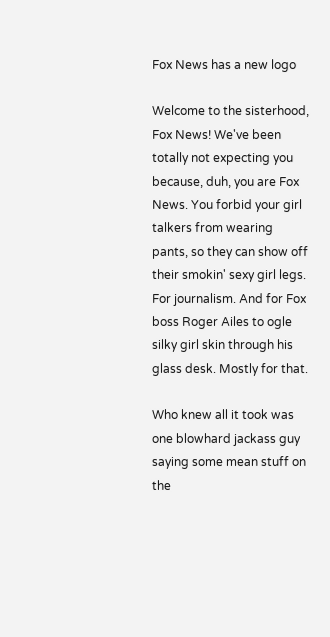Fox News has a new logo

Welcome to the sisterhood, Fox News! We've been totally not expecting you because, duh, you are Fox News. You forbid your girl talkers from wearing pants, so they can show off their smokin' sexy girl legs. For journalism. And for Fox boss Roger Ailes to ogle silky girl skin through his glass desk. Mostly for that.

Who knew all it took was one blowhard jackass guy saying some mean stuff on the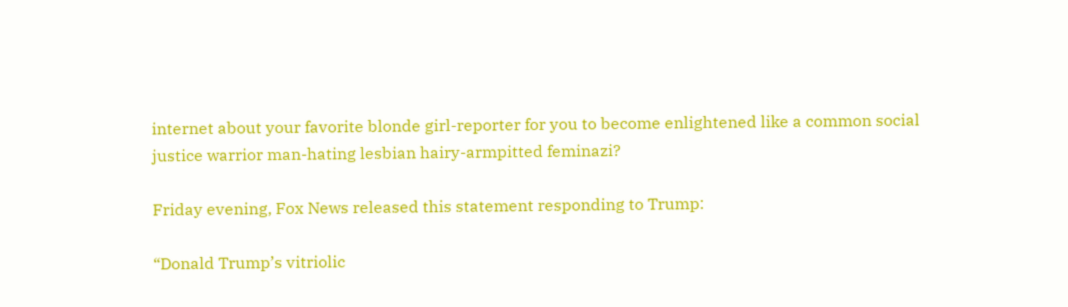internet about your favorite blonde girl-reporter for you to become enlightened like a common social justice warrior man-hating lesbian hairy-armpitted feminazi?

Friday evening, Fox News released this statement responding to Trump:

“Donald Trump’s vitriolic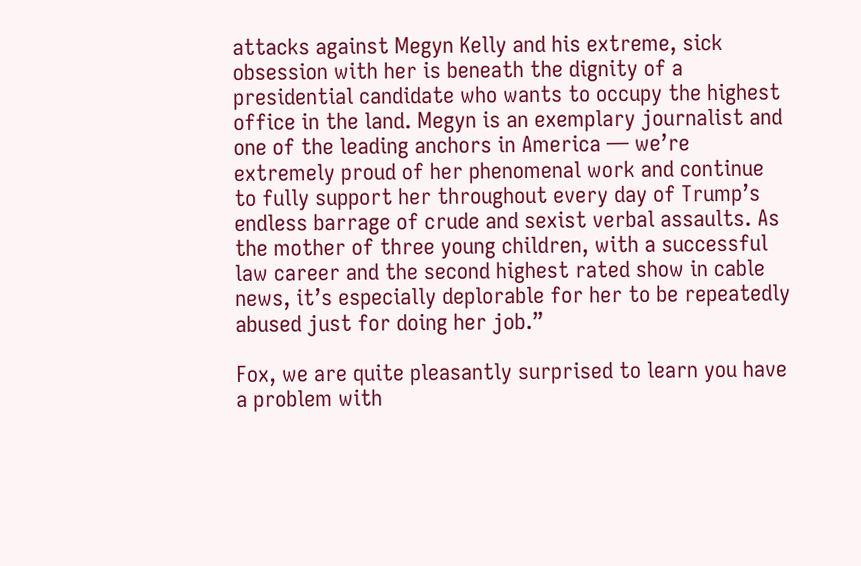attacks against Megyn Kelly and his extreme, sick obsession with her is beneath the dignity of a presidential candidate who wants to occupy the highest office in the land. Megyn is an exemplary journalist and one of the leading anchors in America — we’re extremely proud of her phenomenal work and continue to fully support her throughout every day of Trump’s endless barrage of crude and sexist verbal assaults. As the mother of three young children, with a successful law career and the second highest rated show in cable news, it’s especially deplorable for her to be repeatedly abused just for doing her job.”

Fox, we are quite pleasantly surprised to learn you have a problem with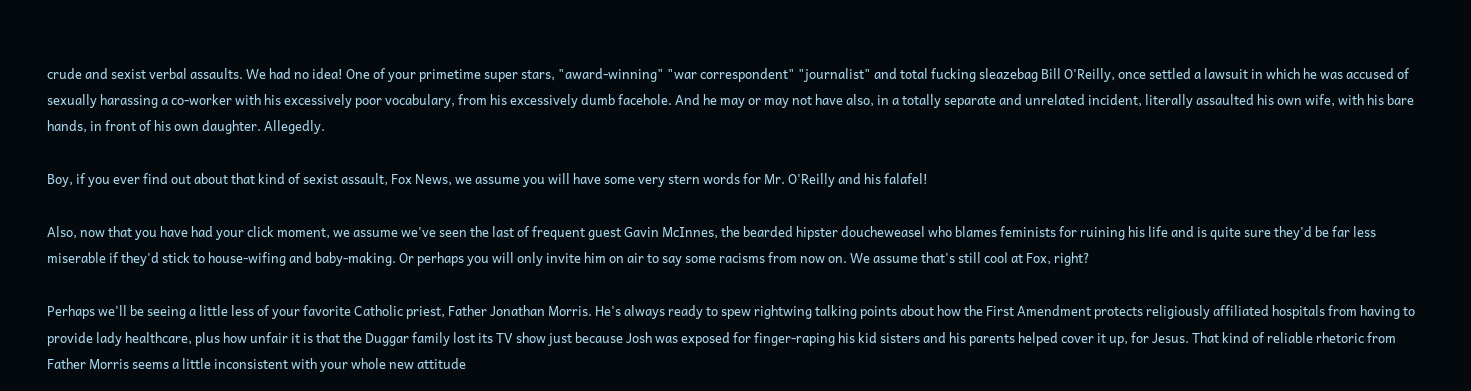crude and sexist verbal assaults. We had no idea! One of your primetime super stars, "award-winning" "war correspondent" "journalist" and total fucking sleazebag Bill O'Reilly, once settled a lawsuit in which he was accused of sexually harassing a co-worker with his excessively poor vocabulary, from his excessively dumb facehole. And he may or may not have also, in a totally separate and unrelated incident, literally assaulted his own wife, with his bare hands, in front of his own daughter. Allegedly.

Boy, if you ever find out about that kind of sexist assault, Fox News, we assume you will have some very stern words for Mr. O'Reilly and his falafel!

Also, now that you have had your click moment, we assume we've seen the last of frequent guest Gavin McInnes, the bearded hipster doucheweasel who blames feminists for ruining his life and is quite sure they'd be far less miserable if they'd stick to house-wifing and baby-making. Or perhaps you will only invite him on air to say some racisms from now on. We assume that's still cool at Fox, right?

Perhaps we'll be seeing a little less of your favorite Catholic priest, Father Jonathan Morris. He's always ready to spew rightwing talking points about how the First Amendment protects religiously affiliated hospitals from having to provide lady healthcare, plus how unfair it is that the Duggar family lost its TV show just because Josh was exposed for finger-raping his kid sisters and his parents helped cover it up, for Jesus. That kind of reliable rhetoric from Father Morris seems a little inconsistent with your whole new attitude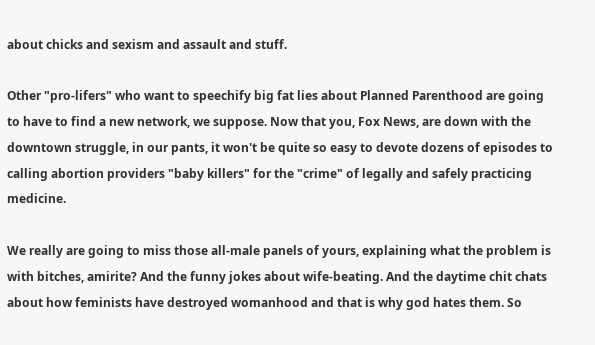about chicks and sexism and assault and stuff.

Other "pro-lifers" who want to speechify big fat lies about Planned Parenthood are going to have to find a new network, we suppose. Now that you, Fox News, are down with the downtown struggle, in our pants, it won't be quite so easy to devote dozens of episodes to calling abortion providers "baby killers" for the "crime" of legally and safely practicing medicine.

We really are going to miss those all-male panels of yours, explaining what the problem is with bitches, amirite? And the funny jokes about wife-beating. And the daytime chit chats about how feminists have destroyed womanhood and that is why god hates them. So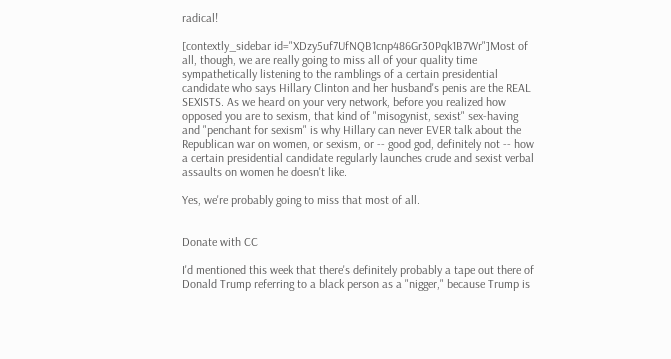radical!

[contextly_sidebar id="XDzy5uf7UfNQB1cnp486Gr30Pqk1B7Wr"]Most of all, though, we are really going to miss all of your quality time sympathetically listening to the ramblings of a certain presidential candidate who says Hillary Clinton and her husband's penis are the REAL SEXISTS. As we heard on your very network, before you realized how opposed you are to sexism, that kind of "misogynist, sexist" sex-having and "penchant for sexism" is why Hillary can never EVER talk about the Republican war on women, or sexism, or -- good god, definitely not -- how a certain presidential candidate regularly launches crude and sexist verbal assaults on women he doesn't like.

Yes, we're probably going to miss that most of all.


Donate with CC

I'd mentioned this week that there's definitely probably a tape out there of Donald Trump referring to a black person as a "nigger," because Trump is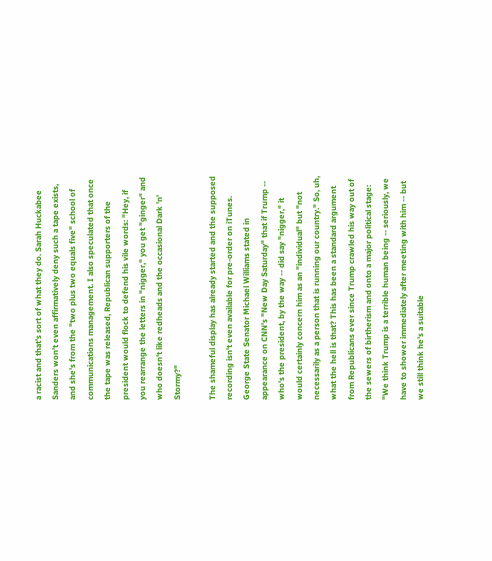a racist and that's sort of what they do. Sarah Huckabee Sanders won't even affirmatively deny such a tape exists, and she's from the "two plus two equals five" school of communications management. I also speculated that once the tape was released, Republican supporters of the president would flock to defend his vile words: "Hey, if you rearrange the letters in "nigger," you get "ginger" and who doesn't like redheads and the occasional Dark 'n' Stormy?"

The shameful display has already started and the supposed recording isn't even available for pre-order on iTunes. George State Senator Michael Williams stated in appearance on CNN's "New Day Saturday" that if Trump -- who's the president, by the way -- did say "nigger," it would certainly concern him as an "individual" but "not necessarily as a person that is running our country." So, uh, what the hell is that? This has been a standard argument from Republicans ever since Trump crawled his way out of the sewers of birtherism and onto a major political stage: "We think Trump is a terrible human being -- seriously, we have to shower immediately after meeting with him -- but we still think he's a suitable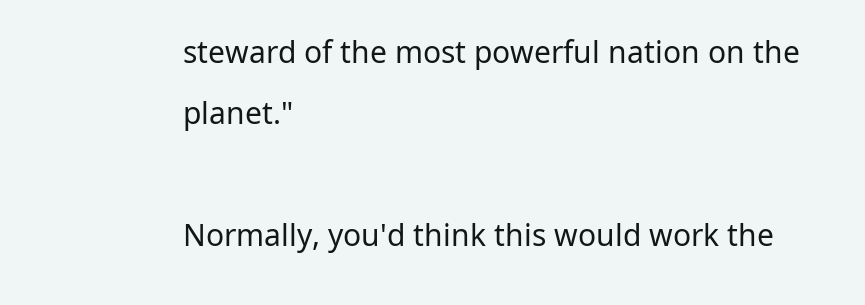steward of the most powerful nation on the planet."

Normally, you'd think this would work the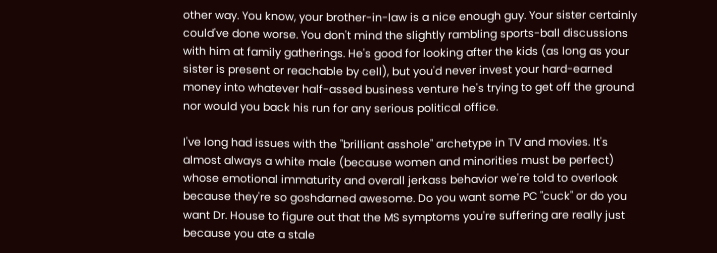other way. You know, your brother-in-law is a nice enough guy. Your sister certainly could've done worse. You don't mind the slightly rambling sports-ball discussions with him at family gatherings. He's good for looking after the kids (as long as your sister is present or reachable by cell), but you'd never invest your hard-earned money into whatever half-assed business venture he's trying to get off the ground nor would you back his run for any serious political office.

I've long had issues with the "brilliant asshole" archetype in TV and movies. It's almost always a white male (because women and minorities must be perfect) whose emotional immaturity and overall jerkass behavior we're told to overlook because they're so goshdarned awesome. Do you want some PC "cuck" or do you want Dr. House to figure out that the MS symptoms you're suffering are really just because you ate a stale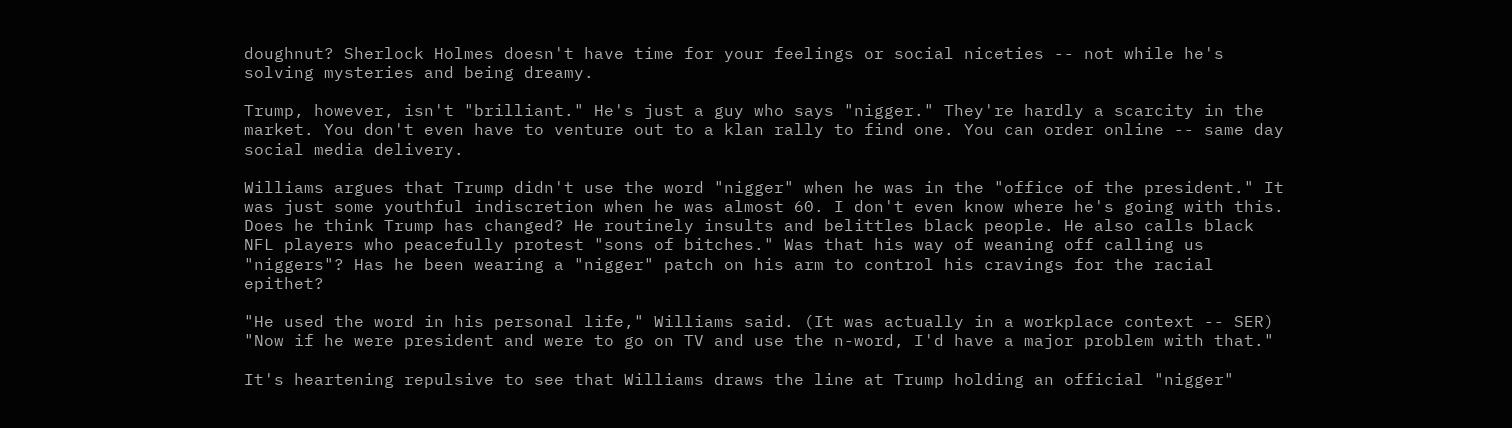doughnut? Sherlock Holmes doesn't have time for your feelings or social niceties -- not while he's solving mysteries and being dreamy.

Trump, however, isn't "brilliant." He's just a guy who says "nigger." They're hardly a scarcity in the market. You don't even have to venture out to a klan rally to find one. You can order online -- same day social media delivery.

Williams argues that Trump didn't use the word "nigger" when he was in the "office of the president." It was just some youthful indiscretion when he was almost 60. I don't even know where he's going with this. Does he think Trump has changed? He routinely insults and belittles black people. He also calls black NFL players who peacefully protest "sons of bitches." Was that his way of weaning off calling us "niggers"? Has he been wearing a "nigger" patch on his arm to control his cravings for the racial epithet?

"He used the word in his personal life," Williams said. (It was actually in a workplace context -- SER) "Now if he were president and were to go on TV and use the n-word, I'd have a major problem with that."

It's heartening repulsive to see that Williams draws the line at Trump holding an official "nigger"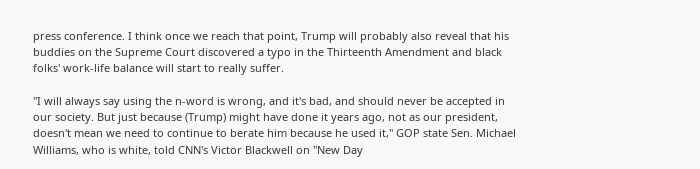press conference. I think once we reach that point, Trump will probably also reveal that his buddies on the Supreme Court discovered a typo in the Thirteenth Amendment and black folks' work-life balance will start to really suffer.

"I will always say using the n-word is wrong, and it's bad, and should never be accepted in our society. But just because (Trump) might have done it years ago, not as our president, doesn't mean we need to continue to berate him because he used it," GOP state Sen. Michael Williams, who is white, told CNN's Victor Blackwell on "New Day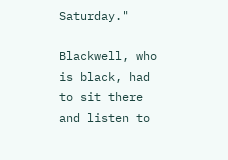Saturday."

Blackwell, who is black, had to sit there and listen to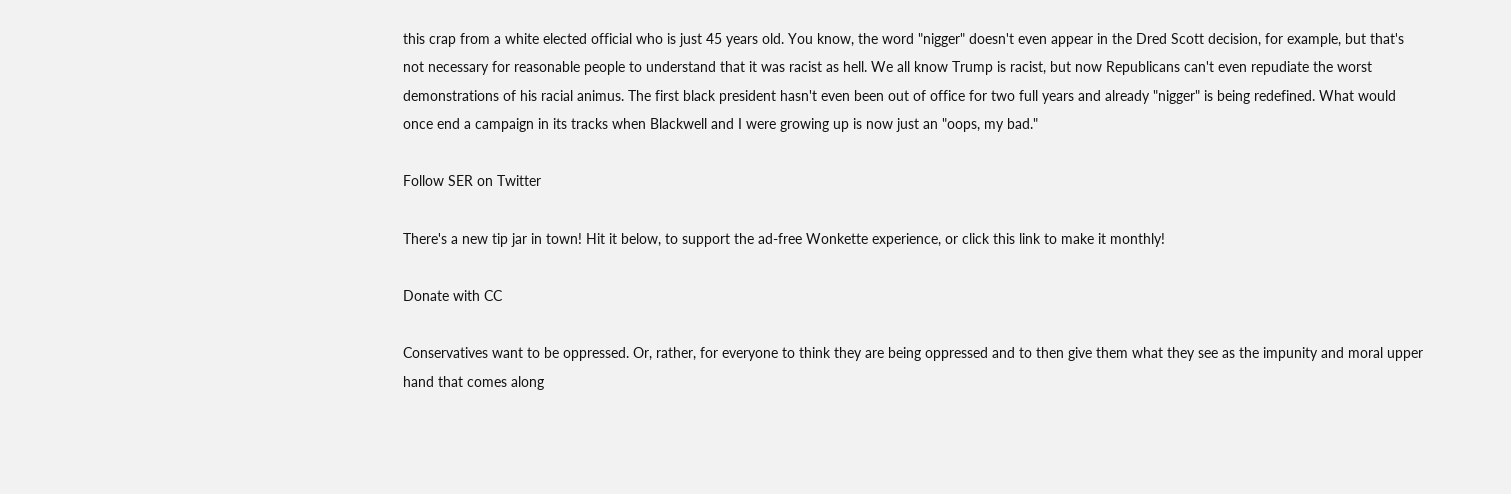this crap from a white elected official who is just 45 years old. You know, the word "nigger" doesn't even appear in the Dred Scott decision, for example, but that's not necessary for reasonable people to understand that it was racist as hell. We all know Trump is racist, but now Republicans can't even repudiate the worst demonstrations of his racial animus. The first black president hasn't even been out of office for two full years and already "nigger" is being redefined. What would once end a campaign in its tracks when Blackwell and I were growing up is now just an "oops, my bad."

Follow SER on Twitter

There's a new tip jar in town! Hit it below, to support the ad-free Wonkette experience, or click this link to make it monthly!

Donate with CC

Conservatives want to be oppressed. Or, rather, for everyone to think they are being oppressed and to then give them what they see as the impunity and moral upper hand that comes along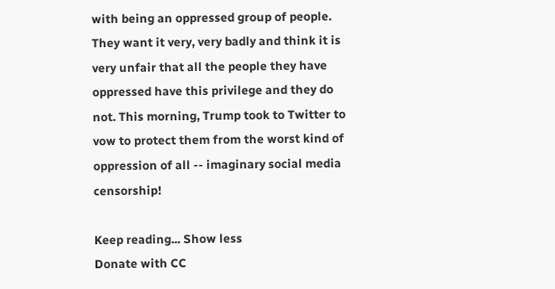with being an oppressed group of people. They want it very, very badly and think it is very unfair that all the people they have oppressed have this privilege and they do not. This morning, Trump took to Twitter to vow to protect them from the worst kind of oppression of all -- imaginary social media censorship!

Keep reading... Show less
Donate with CC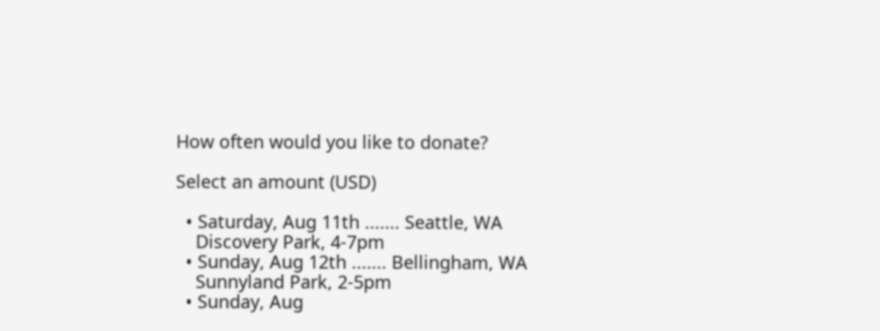How often would you like to donate?

Select an amount (USD)

  • Saturday, Aug 11th ....... Seattle, WA
    Discovery Park, 4-7pm
  • Sunday, Aug 12th ....... Bellingham, WA
    Sunnyland Park, 2-5pm
  • Sunday, Aug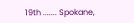19th ....... Spokane,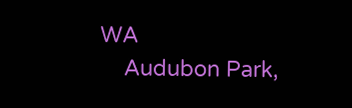WA
    Audubon Park,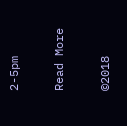2-5pm

Read More

©2018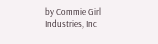by Commie Girl Industries, Inc